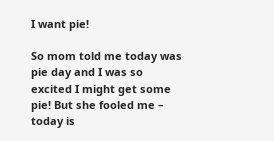I want pie!

So mom told me today was pie day and I was so excited I might get some pie! But she fooled me – today is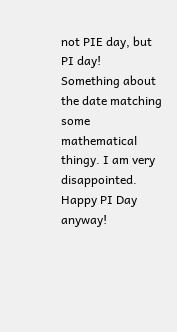not PIE day, but PI day! Something about the date matching some mathematical thingy. I am very disappointed. Happy PI Day anyway!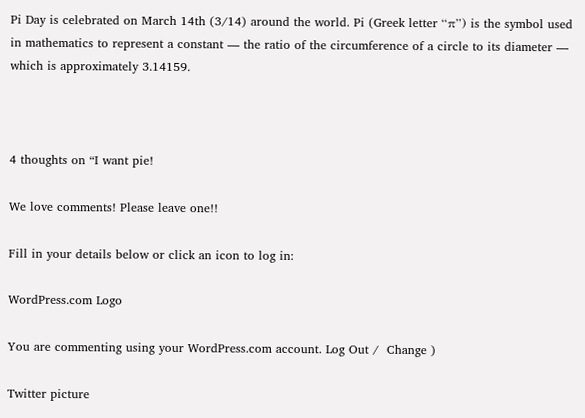Pi Day is celebrated on March 14th (3/14) around the world. Pi (Greek letter “π”) is the symbol used in mathematics to represent a constant — the ratio of the circumference of a circle to its diameter — which is approximately 3.14159.



4 thoughts on “I want pie!

We love comments! Please leave one!!

Fill in your details below or click an icon to log in:

WordPress.com Logo

You are commenting using your WordPress.com account. Log Out /  Change )

Twitter picture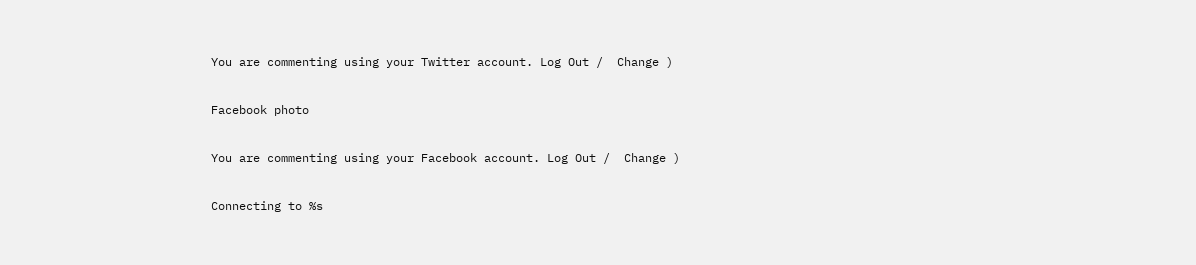You are commenting using your Twitter account. Log Out /  Change )

Facebook photo

You are commenting using your Facebook account. Log Out /  Change )

Connecting to %s